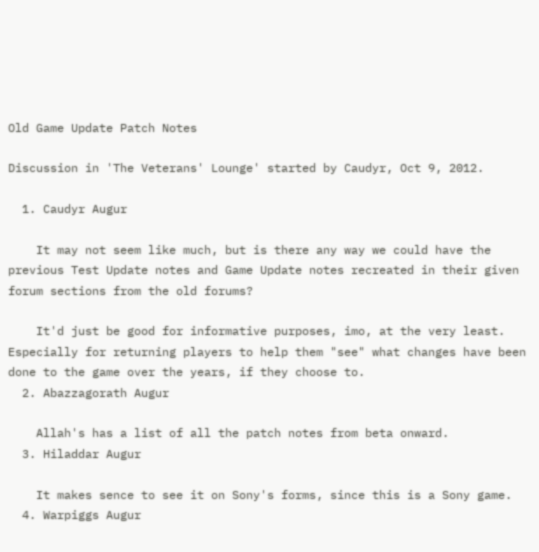Old Game Update Patch Notes

Discussion in 'The Veterans' Lounge' started by Caudyr, Oct 9, 2012.

  1. Caudyr Augur

    It may not seem like much, but is there any way we could have the previous Test Update notes and Game Update notes recreated in their given forum sections from the old forums?

    It'd just be good for informative purposes, imo, at the very least. Especially for returning players to help them "see" what changes have been done to the game over the years, if they choose to.
  2. Abazzagorath Augur

    Allah's has a list of all the patch notes from beta onward.
  3. Hiladdar Augur

    It makes sence to see it on Sony's forms, since this is a Sony game.
  4. Warpiggs Augur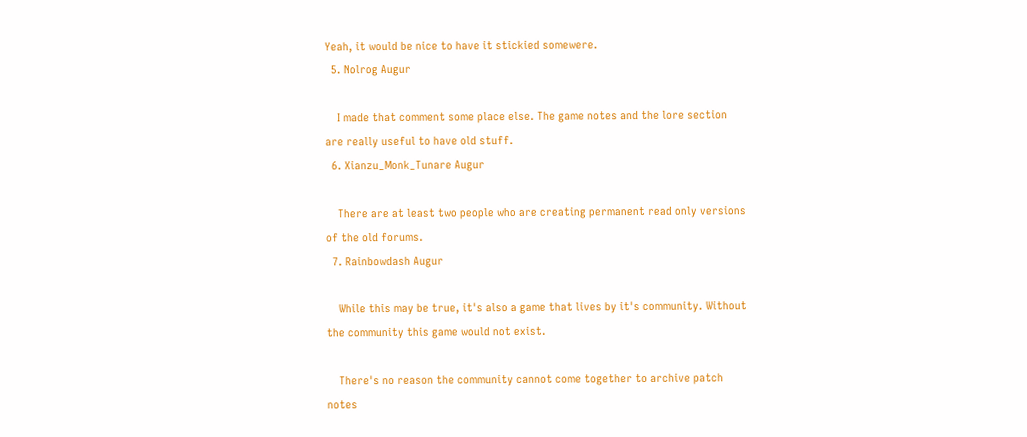Yeah, it would be nice to have it stickied somewere.
  5. Nolrog Augur

    I made that comment some place else. The game notes and the lore section are really useful to have old stuff.
  6. Xianzu_Monk_Tunare Augur

    There are at least two people who are creating permanent read only versions of the old forums.
  7. Rainbowdash Augur

    While this may be true, it's also a game that lives by it's community. Without the community this game would not exist.

    There's no reason the community cannot come together to archive patch notes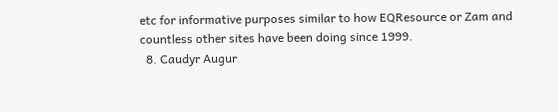etc for informative purposes similar to how EQResource or Zam and countless other sites have been doing since 1999.
  8. Caudyr Augur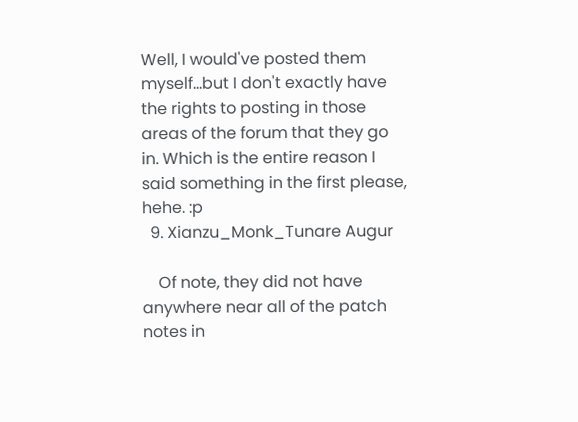Well, I would've posted them myself...but I don't exactly have the rights to posting in those areas of the forum that they go in. Which is the entire reason I said something in the first please, hehe. :p
  9. Xianzu_Monk_Tunare Augur

    Of note, they did not have anywhere near all of the patch notes in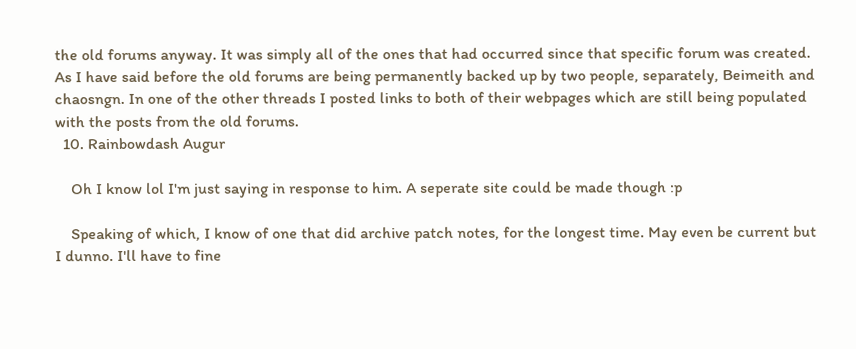the old forums anyway. It was simply all of the ones that had occurred since that specific forum was created. As I have said before the old forums are being permanently backed up by two people, separately, Beimeith and chaosngn. In one of the other threads I posted links to both of their webpages which are still being populated with the posts from the old forums.
  10. Rainbowdash Augur

    Oh I know lol I'm just saying in response to him. A seperate site could be made though :p

    Speaking of which, I know of one that did archive patch notes, for the longest time. May even be current but I dunno. I'll have to fine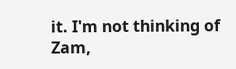it. I'm not thinking of Zam,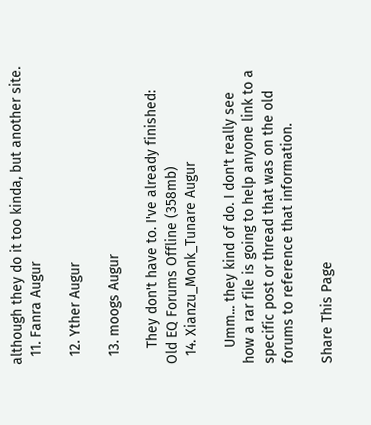although they do it too kinda, but another site.
  11. Fanra Augur

  12. Yther Augur

  13. moogs Augur

    They don't have to. I've already finished: Old EQ Forums Offline (358mb)
  14. Xianzu_Monk_Tunare Augur

    Umm... they kind of do. I don't really see how a rar file is going to help anyone link to a specific post or thread that was on the old forums to reference that information.

Share This Page